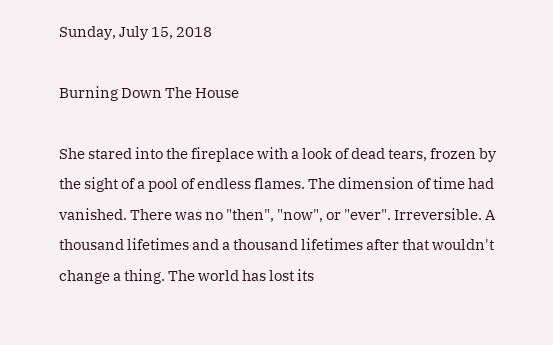Sunday, July 15, 2018

Burning Down The House

She stared into the fireplace with a look of dead tears, frozen by the sight of a pool of endless flames. The dimension of time had vanished. There was no "then", "now", or "ever". Irreversible. A thousand lifetimes and a thousand lifetimes after that wouldn't change a thing. The world has lost its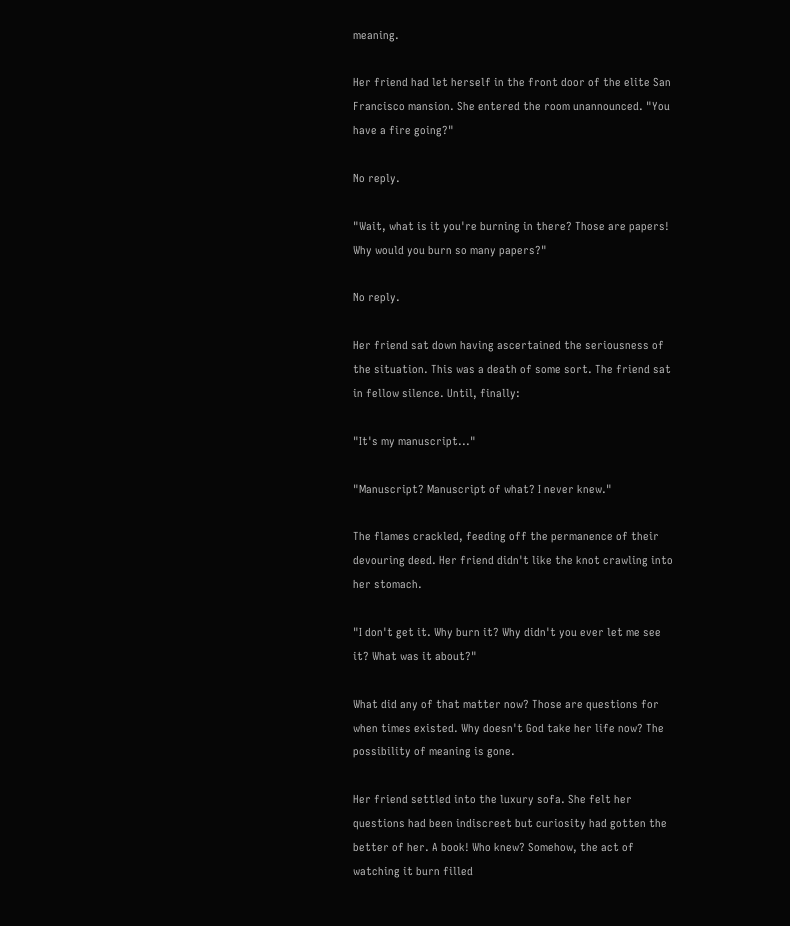meaning.

Her friend had let herself in the front door of the elite San Francisco mansion. She entered the room unannounced. "You have a fire going?"

No reply.

"Wait, what is it you're burning in there? Those are papers! Why would you burn so many papers?"

No reply.

Her friend sat down having ascertained the seriousness of the situation. This was a death of some sort. The friend sat in fellow silence. Until, finally:

"It's my manuscript..."

"Manuscript? Manuscript of what? I never knew."

The flames crackled, feeding off the permanence of their devouring deed. Her friend didn't like the knot crawling into her stomach.

"I don't get it. Why burn it? Why didn't you ever let me see it? What was it about?"

What did any of that matter now? Those are questions for when times existed. Why doesn't God take her life now? The possibility of meaning is gone.

Her friend settled into the luxury sofa. She felt her questions had been indiscreet but curiosity had gotten the better of her. A book! Who knew? Somehow, the act of watching it burn filled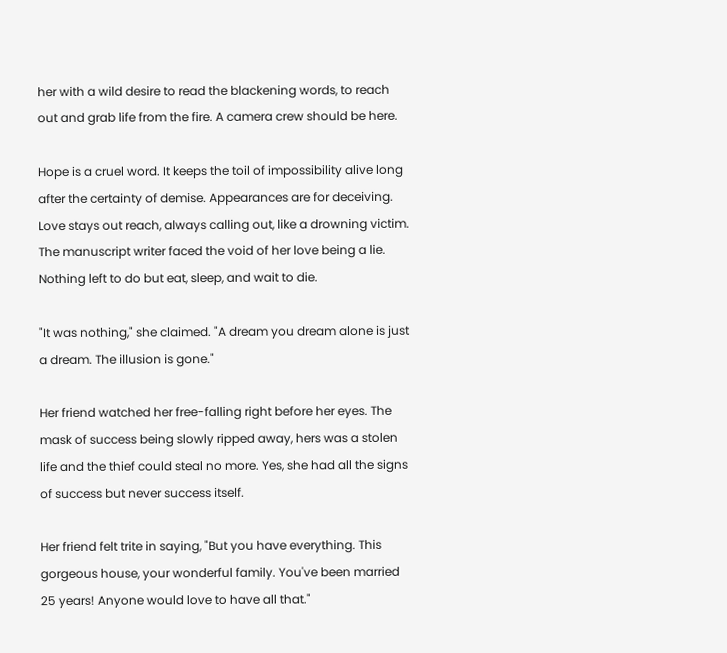her with a wild desire to read the blackening words, to reach out and grab life from the fire. A camera crew should be here.

Hope is a cruel word. It keeps the toil of impossibility alive long after the certainty of demise. Appearances are for deceiving. Love stays out reach, always calling out, like a drowning victim. The manuscript writer faced the void of her love being a lie. Nothing left to do but eat, sleep, and wait to die.

"It was nothing," she claimed. "A dream you dream alone is just a dream. The illusion is gone."

Her friend watched her free-falling right before her eyes. The mask of success being slowly ripped away, hers was a stolen life and the thief could steal no more. Yes, she had all the signs of success but never success itself.

Her friend felt trite in saying, "But you have everything. This gorgeous house, your wonderful family. You've been married 25 years! Anyone would love to have all that."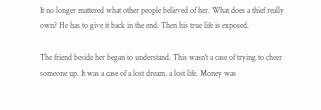It no longer mattered what other people believed of her. What does a thief really own? He has to give it back in the end. Then his true life is exposed.

The friend beside her began to understand. This wasn't a case of trying to cheer someone up. It was a case of a lost dream, a lost life. Money was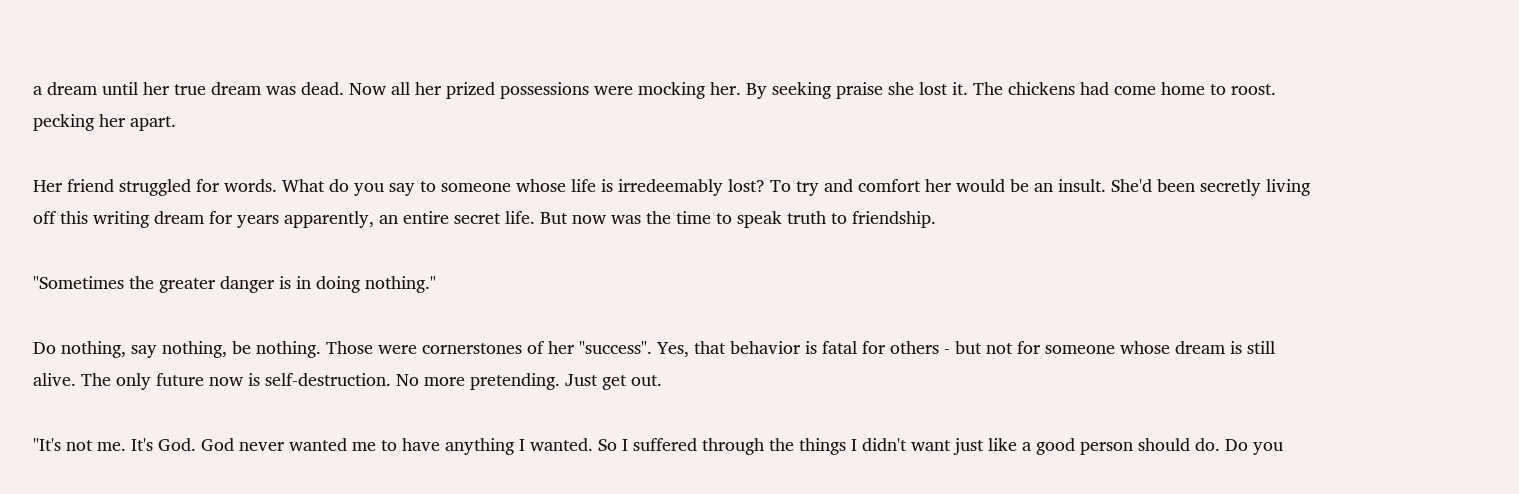a dream until her true dream was dead. Now all her prized possessions were mocking her. By seeking praise she lost it. The chickens had come home to roost. pecking her apart.

Her friend struggled for words. What do you say to someone whose life is irredeemably lost? To try and comfort her would be an insult. She'd been secretly living off this writing dream for years apparently, an entire secret life. But now was the time to speak truth to friendship.

"Sometimes the greater danger is in doing nothing."

Do nothing, say nothing, be nothing. Those were cornerstones of her "success". Yes, that behavior is fatal for others - but not for someone whose dream is still alive. The only future now is self-destruction. No more pretending. Just get out.

"It's not me. It's God. God never wanted me to have anything I wanted. So I suffered through the things I didn't want just like a good person should do. Do you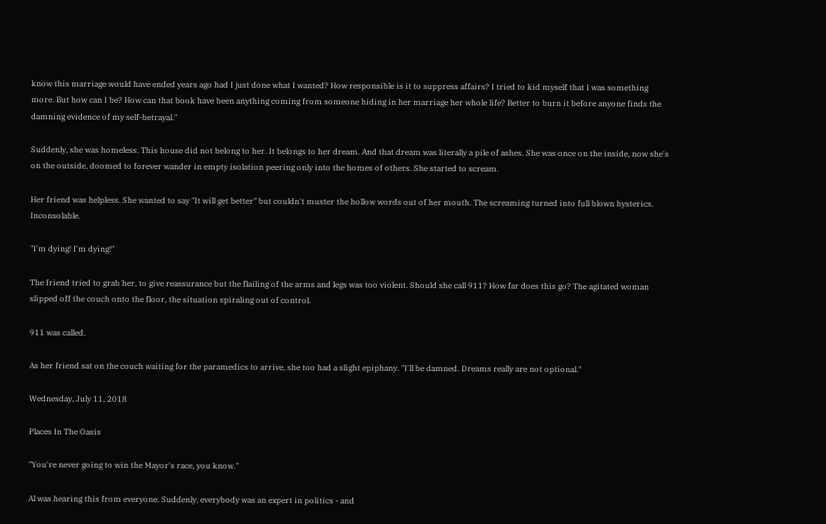know this marriage would have ended years ago had I just done what I wanted? How responsible is it to suppress affairs? I tried to kid myself that I was something more. But how can I be? How can that book have been anything coming from someone hiding in her marriage her whole life? Better to burn it before anyone finds the damning evidence of my self-betrayal."

Suddenly, she was homeless. This house did not belong to her. It belongs to her dream. And that dream was literally a pile of ashes. She was once on the inside, now she's on the outside, doomed to forever wander in empty isolation peering only into the homes of others. She started to scream.

Her friend was helpless. She wanted to say "It will get better" but couldn't muster the hollow words out of her mouth. The screaming turned into full blown hysterics. Inconsolable.

"I'm dying! I'm dying!"

The friend tried to grab her, to give reassurance but the flailing of the arms and legs was too violent. Should she call 911? How far does this go? The agitated woman slipped off the couch onto the floor, the situation spiraling out of control.

911 was called.

As her friend sat on the couch waiting for the paramedics to arrive, she too had a slight epiphany. "I'll be damned. Dreams really are not optional."

Wednesday, July 11, 2018

Places In The Oasis

"You're never going to win the Mayor's race, you know."

Al was hearing this from everyone. Suddenly, everybody was an expert in politics - and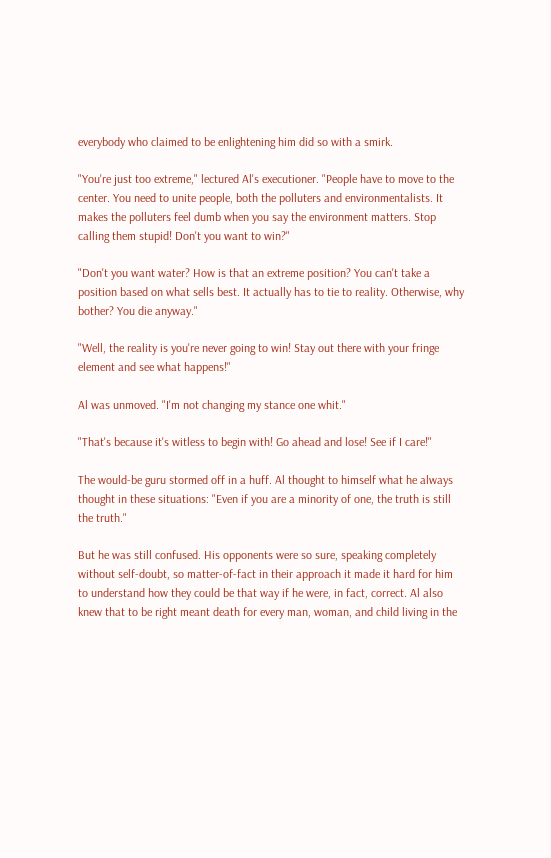everybody who claimed to be enlightening him did so with a smirk.

"You're just too extreme," lectured Al's executioner. "People have to move to the center. You need to unite people, both the polluters and environmentalists. It makes the polluters feel dumb when you say the environment matters. Stop calling them stupid! Don't you want to win?"

"Don't you want water? How is that an extreme position? You can't take a position based on what sells best. It actually has to tie to reality. Otherwise, why bother? You die anyway."

"Well, the reality is you're never going to win! Stay out there with your fringe element and see what happens!"

Al was unmoved. "I'm not changing my stance one whit."

"That's because it's witless to begin with! Go ahead and lose! See if I care!"

The would-be guru stormed off in a huff. Al thought to himself what he always thought in these situations: "Even if you are a minority of one, the truth is still the truth."

But he was still confused. His opponents were so sure, speaking completely without self-doubt, so matter-of-fact in their approach it made it hard for him to understand how they could be that way if he were, in fact, correct. Al also knew that to be right meant death for every man, woman, and child living in the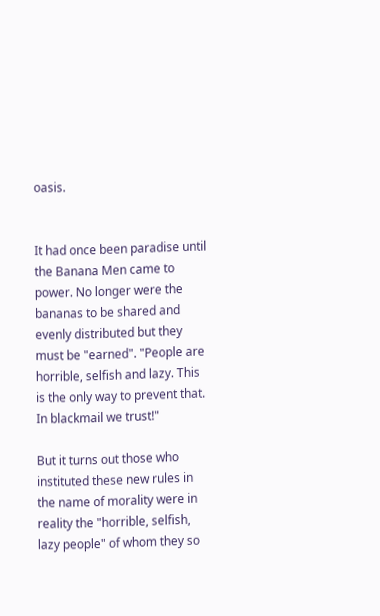oasis.


It had once been paradise until the Banana Men came to power. No longer were the bananas to be shared and evenly distributed but they must be "earned". "People are horrible, selfish and lazy. This is the only way to prevent that. In blackmail we trust!"

But it turns out those who instituted these new rules in the name of morality were in reality the "horrible, selfish, lazy people" of whom they so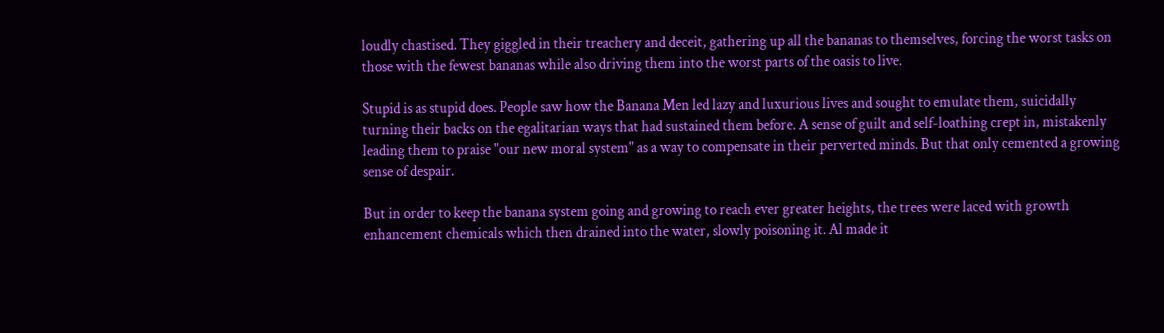loudly chastised. They giggled in their treachery and deceit, gathering up all the bananas to themselves, forcing the worst tasks on those with the fewest bananas while also driving them into the worst parts of the oasis to live.

Stupid is as stupid does. People saw how the Banana Men led lazy and luxurious lives and sought to emulate them, suicidally turning their backs on the egalitarian ways that had sustained them before. A sense of guilt and self-loathing crept in, mistakenly leading them to praise "our new moral system" as a way to compensate in their perverted minds. But that only cemented a growing sense of despair.

But in order to keep the banana system going and growing to reach ever greater heights, the trees were laced with growth enhancement chemicals which then drained into the water, slowly poisoning it. Al made it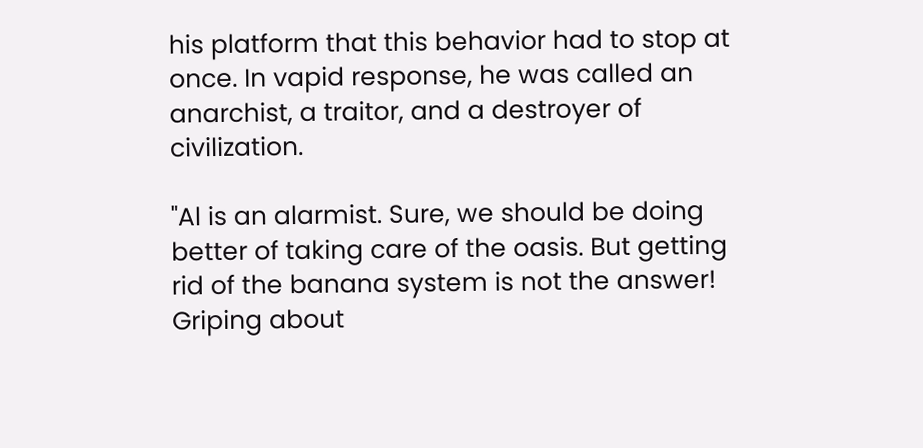his platform that this behavior had to stop at once. In vapid response, he was called an anarchist, a traitor, and a destroyer of civilization.

"Al is an alarmist. Sure, we should be doing better of taking care of the oasis. But getting rid of the banana system is not the answer! Griping about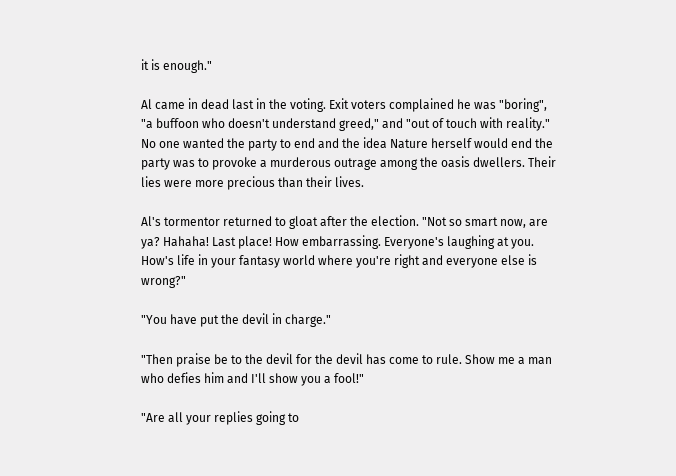it is enough."

Al came in dead last in the voting. Exit voters complained he was "boring", "a buffoon who doesn't understand greed," and "out of touch with reality." No one wanted the party to end and the idea Nature herself would end the party was to provoke a murderous outrage among the oasis dwellers. Their lies were more precious than their lives.

Al's tormentor returned to gloat after the election. "Not so smart now, are ya? Hahaha! Last place! How embarrassing. Everyone's laughing at you. How's life in your fantasy world where you're right and everyone else is wrong?"

"You have put the devil in charge."

"Then praise be to the devil for the devil has come to rule. Show me a man who defies him and I'll show you a fool!"

"Are all your replies going to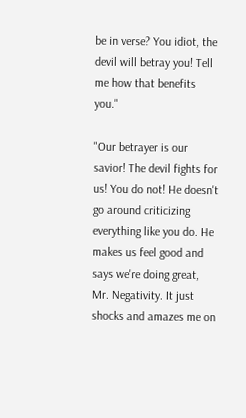be in verse? You idiot, the devil will betray you! Tell me how that benefits you."

"Our betrayer is our savior! The devil fights for us! You do not! He doesn't go around criticizing everything like you do. He makes us feel good and says we're doing great, Mr. Negativity. It just shocks and amazes me on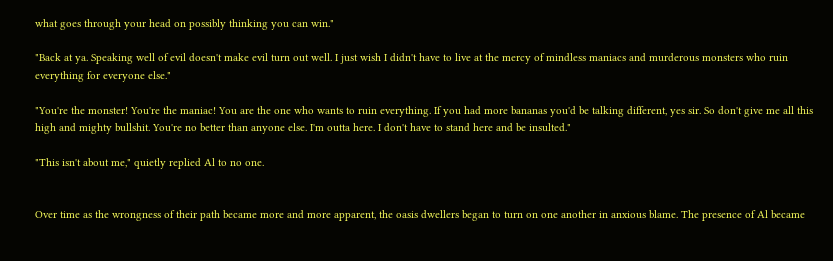what goes through your head on possibly thinking you can win."

"Back at ya. Speaking well of evil doesn't make evil turn out well. I just wish I didn't have to live at the mercy of mindless maniacs and murderous monsters who ruin everything for everyone else."

"You're the monster! You're the maniac! You are the one who wants to ruin everything. If you had more bananas you'd be talking different, yes sir. So don't give me all this high and mighty bullshit. You're no better than anyone else. I'm outta here. I don't have to stand here and be insulted."

"This isn't about me," quietly replied Al to no one.


Over time as the wrongness of their path became more and more apparent, the oasis dwellers began to turn on one another in anxious blame. The presence of Al became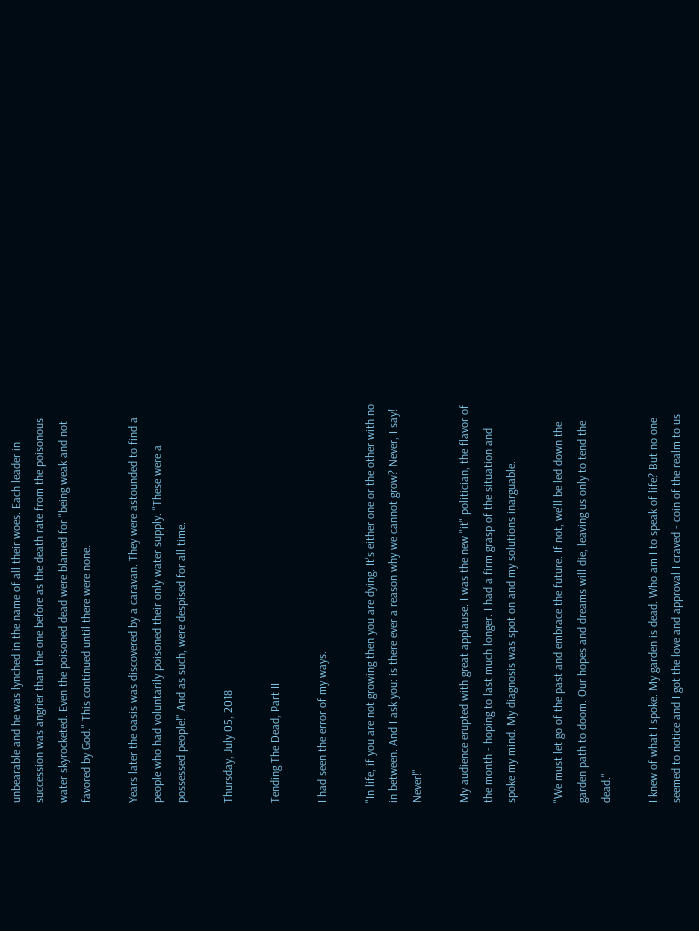unbearable and he was lynched in the name of all their woes. Each leader in succession was angrier than the one before as the death rate from the poisonous water skyrocketed. Even the poisoned dead were blamed for "being weak and not favored by God." This continued until there were none.

Years later the oasis was discovered by a caravan. They were astounded to find a people who had voluntarily poisoned their only water supply. "These were a possessed people!" And as such, were despised for all time.

Thursday, July 05, 2018

Tending The Dead, Part II

I had seen the error of my ways.

"In life, if you are not growing then you are dying. It's either one or the other with no in between. And I ask you: is there ever a reason why we cannot grow? Never, I say! Never!"

My audience erupted with great applause. I was the new "it" politician, the flavor of the month - hoping to last much longer. I had a firm grasp of the situation and spoke my mind. My diagnosis was spot on and my solutions inarguable.

"We must let go of the past and embrace the future. If not, we'll be led down the garden path to doom. Our hopes and dreams will die, leaving us only to tend the dead."

I knew of what I spoke. My garden is dead. Who am I to speak of life? But no one seemed to notice and I got the love and approval I craved - coin of the realm to us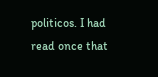politicos. I had read once that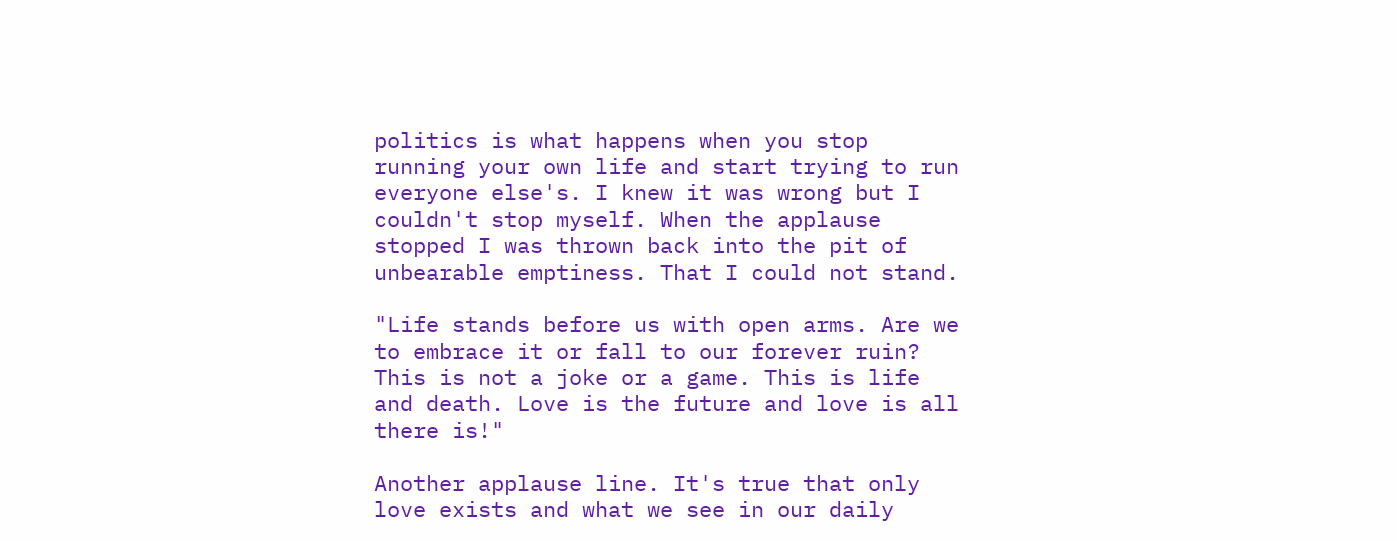politics is what happens when you stop running your own life and start trying to run everyone else's. I knew it was wrong but I couldn't stop myself. When the applause stopped I was thrown back into the pit of unbearable emptiness. That I could not stand.

"Life stands before us with open arms. Are we to embrace it or fall to our forever ruin? This is not a joke or a game. This is life and death. Love is the future and love is all there is!"

Another applause line. It's true that only love exists and what we see in our daily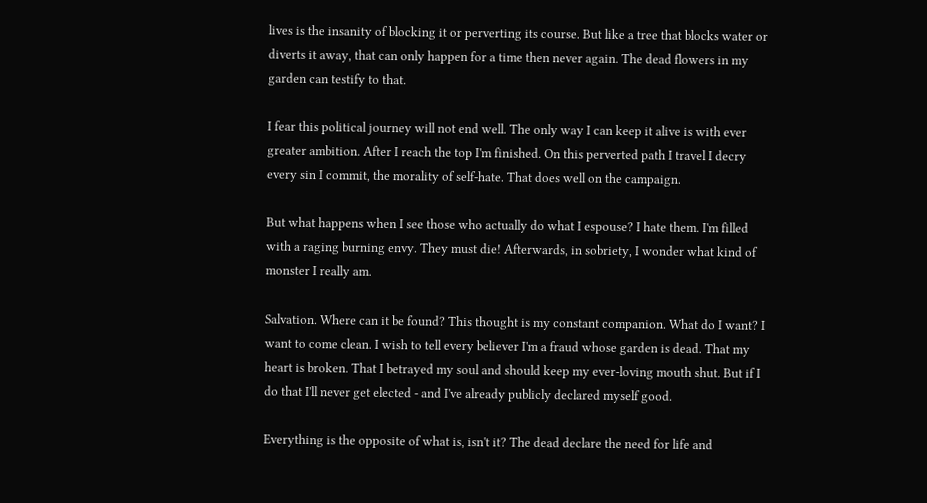lives is the insanity of blocking it or perverting its course. But like a tree that blocks water or diverts it away, that can only happen for a time then never again. The dead flowers in my garden can testify to that.

I fear this political journey will not end well. The only way I can keep it alive is with ever greater ambition. After I reach the top I'm finished. On this perverted path I travel I decry every sin I commit, the morality of self-hate. That does well on the campaign.

But what happens when I see those who actually do what I espouse? I hate them. I'm filled with a raging burning envy. They must die! Afterwards, in sobriety, I wonder what kind of monster I really am.

Salvation. Where can it be found? This thought is my constant companion. What do I want? I want to come clean. I wish to tell every believer I'm a fraud whose garden is dead. That my heart is broken. That I betrayed my soul and should keep my ever-loving mouth shut. But if I do that I'll never get elected - and I've already publicly declared myself good.

Everything is the opposite of what is, isn't it? The dead declare the need for life and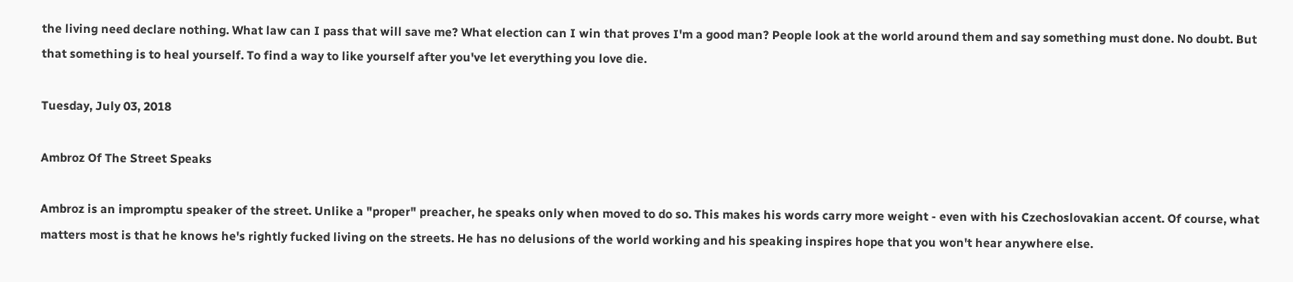the living need declare nothing. What law can I pass that will save me? What election can I win that proves I'm a good man? People look at the world around them and say something must done. No doubt. But that something is to heal yourself. To find a way to like yourself after you've let everything you love die.

Tuesday, July 03, 2018

Ambroz Of The Street Speaks

Ambroz is an impromptu speaker of the street. Unlike a "proper" preacher, he speaks only when moved to do so. This makes his words carry more weight - even with his Czechoslovakian accent. Of course, what matters most is that he knows he's rightly fucked living on the streets. He has no delusions of the world working and his speaking inspires hope that you won't hear anywhere else.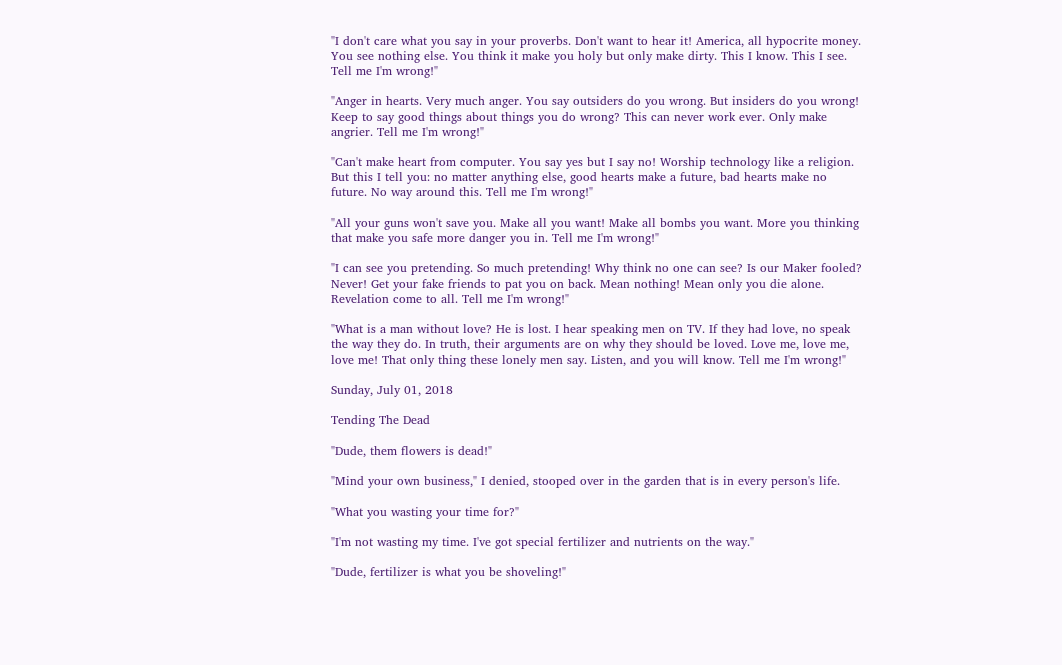"I don't care what you say in your proverbs. Don't want to hear it! America, all hypocrite money. You see nothing else. You think it make you holy but only make dirty. This I know. This I see. Tell me I'm wrong!"

"Anger in hearts. Very much anger. You say outsiders do you wrong. But insiders do you wrong! Keep to say good things about things you do wrong? This can never work ever. Only make angrier. Tell me I'm wrong!"

"Can't make heart from computer. You say yes but I say no! Worship technology like a religion. But this I tell you: no matter anything else, good hearts make a future, bad hearts make no future. No way around this. Tell me I'm wrong!"

"All your guns won't save you. Make all you want! Make all bombs you want. More you thinking that make you safe more danger you in. Tell me I'm wrong!"

"I can see you pretending. So much pretending! Why think no one can see? Is our Maker fooled? Never! Get your fake friends to pat you on back. Mean nothing! Mean only you die alone. Revelation come to all. Tell me I'm wrong!"

"What is a man without love? He is lost. I hear speaking men on TV. If they had love, no speak the way they do. In truth, their arguments are on why they should be loved. Love me, love me, love me! That only thing these lonely men say. Listen, and you will know. Tell me I'm wrong!"

Sunday, July 01, 2018

Tending The Dead

"Dude, them flowers is dead!"

"Mind your own business," I denied, stooped over in the garden that is in every person's life.

"What you wasting your time for?"

"I'm not wasting my time. I've got special fertilizer and nutrients on the way."

"Dude, fertilizer is what you be shoveling!"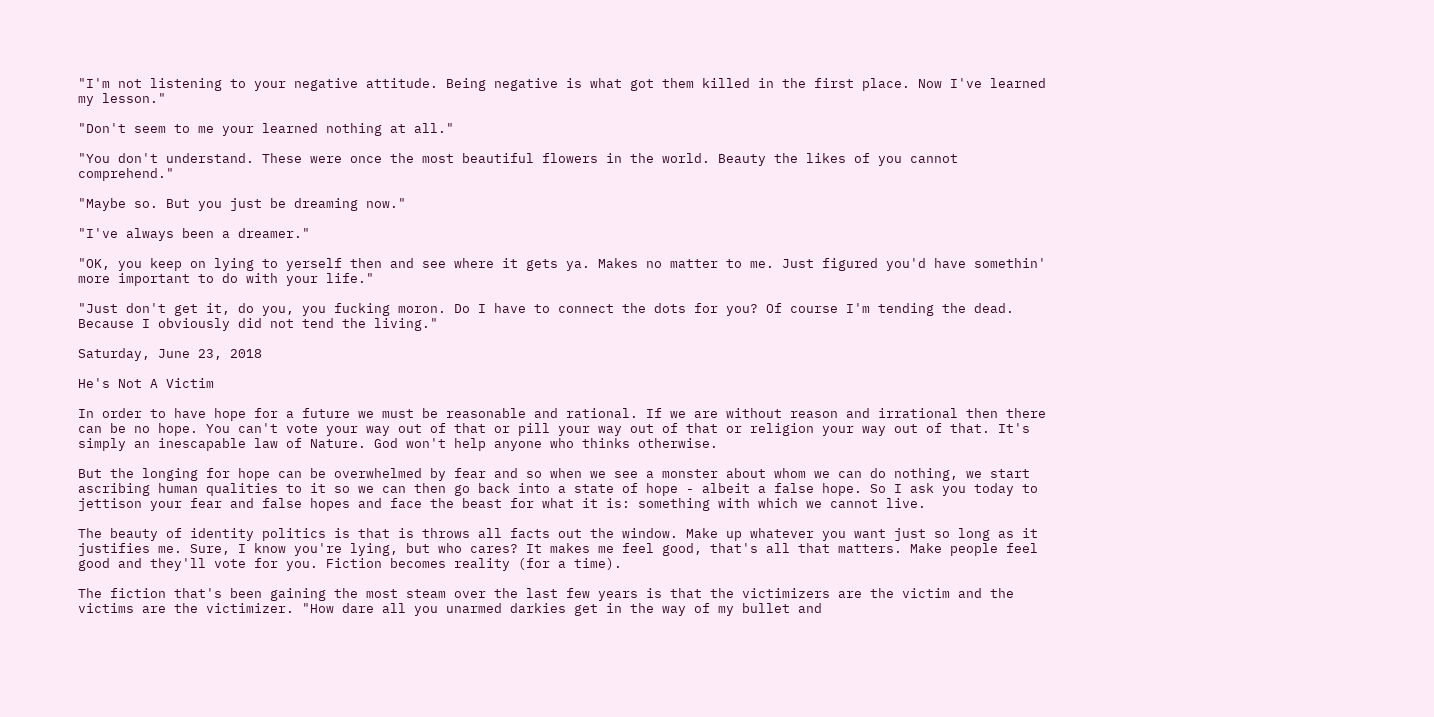"I'm not listening to your negative attitude. Being negative is what got them killed in the first place. Now I've learned my lesson."

"Don't seem to me your learned nothing at all."

"You don't understand. These were once the most beautiful flowers in the world. Beauty the likes of you cannot comprehend."

"Maybe so. But you just be dreaming now."

"I've always been a dreamer."

"OK, you keep on lying to yerself then and see where it gets ya. Makes no matter to me. Just figured you'd have somethin' more important to do with your life."

"Just don't get it, do you, you fucking moron. Do I have to connect the dots for you? Of course I'm tending the dead. Because I obviously did not tend the living."

Saturday, June 23, 2018

He's Not A Victim

In order to have hope for a future we must be reasonable and rational. If we are without reason and irrational then there can be no hope. You can't vote your way out of that or pill your way out of that or religion your way out of that. It's simply an inescapable law of Nature. God won't help anyone who thinks otherwise.

But the longing for hope can be overwhelmed by fear and so when we see a monster about whom we can do nothing, we start ascribing human qualities to it so we can then go back into a state of hope - albeit a false hope. So I ask you today to jettison your fear and false hopes and face the beast for what it is: something with which we cannot live.

The beauty of identity politics is that is throws all facts out the window. Make up whatever you want just so long as it justifies me. Sure, I know you're lying, but who cares? It makes me feel good, that's all that matters. Make people feel good and they'll vote for you. Fiction becomes reality (for a time).

The fiction that's been gaining the most steam over the last few years is that the victimizers are the victim and the victims are the victimizer. "How dare all you unarmed darkies get in the way of my bullet and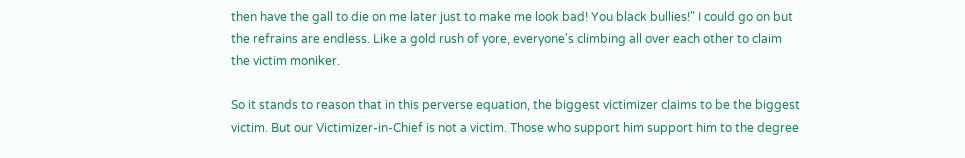then have the gall to die on me later just to make me look bad! You black bullies!" I could go on but the refrains are endless. Like a gold rush of yore, everyone's climbing all over each other to claim the victim moniker.

So it stands to reason that in this perverse equation, the biggest victimizer claims to be the biggest victim. But our Victimizer-in-Chief is not a victim. Those who support him support him to the degree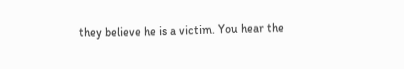they believe he is a victim. You hear the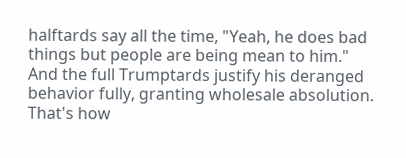halftards say all the time, "Yeah, he does bad things but people are being mean to him." And the full Trumptards justify his deranged behavior fully, granting wholesale absolution. That's how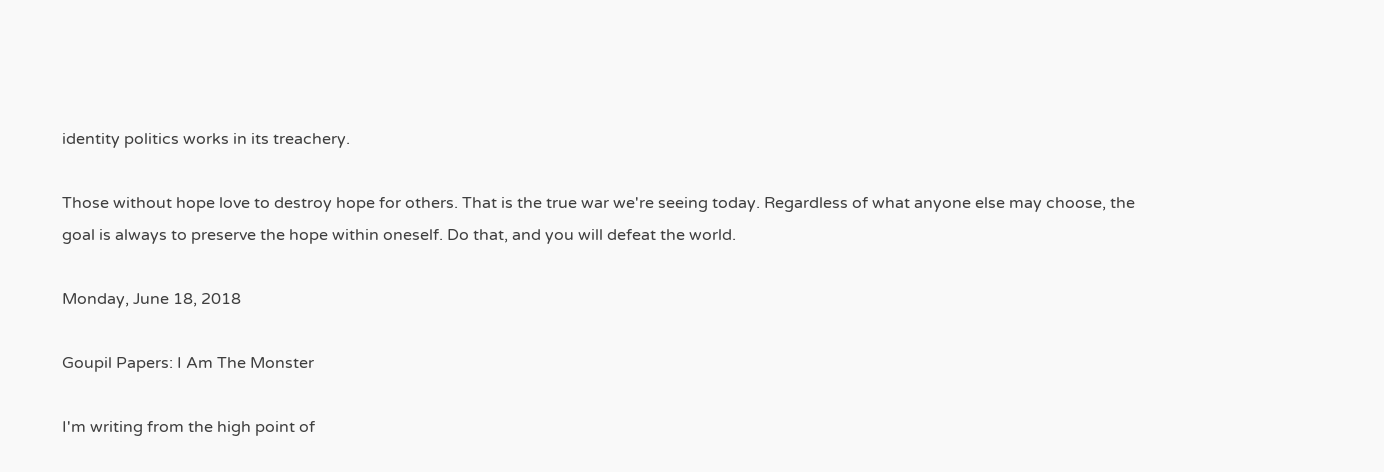identity politics works in its treachery.

Those without hope love to destroy hope for others. That is the true war we're seeing today. Regardless of what anyone else may choose, the goal is always to preserve the hope within oneself. Do that, and you will defeat the world.

Monday, June 18, 2018

Goupil Papers: I Am The Monster

I'm writing from the high point of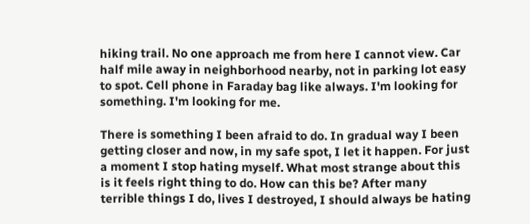hiking trail. No one approach me from here I cannot view. Car half mile away in neighborhood nearby, not in parking lot easy to spot. Cell phone in Faraday bag like always. I'm looking for something. I'm looking for me.

There is something I been afraid to do. In gradual way I been getting closer and now, in my safe spot, I let it happen. For just a moment I stop hating myself. What most strange about this is it feels right thing to do. How can this be? After many terrible things I do, lives I destroyed, I should always be hating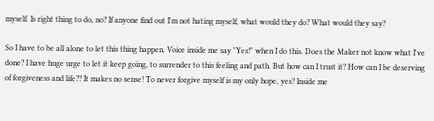myself. Is right thing to do, no? If anyone find out I'm not hating myself, what would they do? What would they say?

So I have to be all alone to let this thing happen. Voice inside me say "Yes!" when I do this. Does the Maker not know what I've done? I have huge urge to let it keep going, to surrender to this feeling and path. But how can I trust it? How can I be deserving of forgiveness and life?? It makes no sense! To never forgive myself is my only hope, yes? Inside me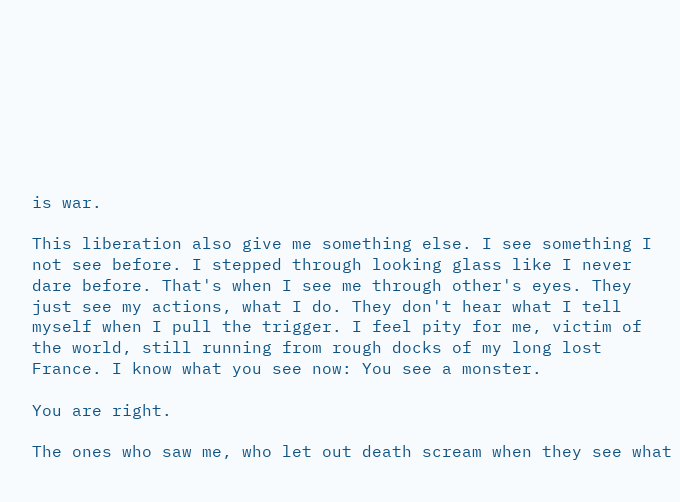is war.

This liberation also give me something else. I see something I not see before. I stepped through looking glass like I never dare before. That's when I see me through other's eyes. They just see my actions, what I do. They don't hear what I tell myself when I pull the trigger. I feel pity for me, victim of the world, still running from rough docks of my long lost France. I know what you see now: You see a monster.

You are right.

The ones who saw me, who let out death scream when they see what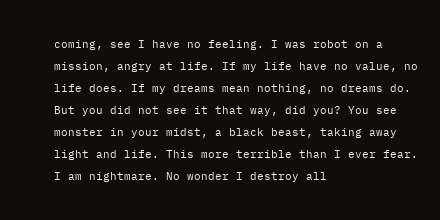coming, see I have no feeling. I was robot on a mission, angry at life. If my life have no value, no life does. If my dreams mean nothing, no dreams do. But you did not see it that way, did you? You see monster in your midst, a black beast, taking away light and life. This more terrible than I ever fear. I am nightmare. No wonder I destroy all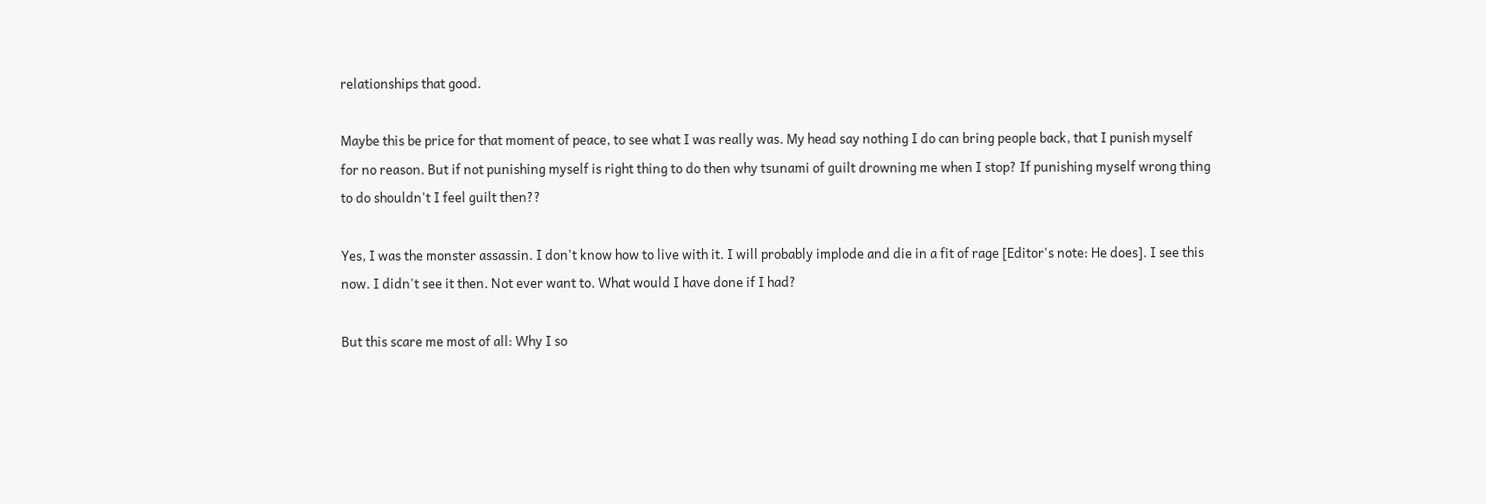relationships that good.

Maybe this be price for that moment of peace, to see what I was really was. My head say nothing I do can bring people back, that I punish myself for no reason. But if not punishing myself is right thing to do then why tsunami of guilt drowning me when I stop? If punishing myself wrong thing to do shouldn't I feel guilt then??

Yes, I was the monster assassin. I don't know how to live with it. I will probably implode and die in a fit of rage [Editor's note: He does]. I see this now. I didn't see it then. Not ever want to. What would I have done if I had?

But this scare me most of all: Why I so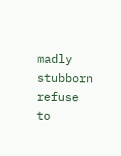madly stubborn refuse to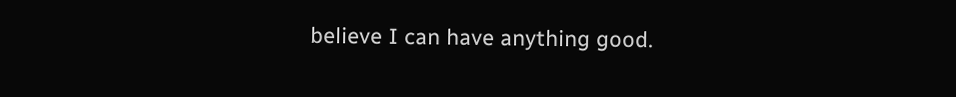believe I can have anything good.